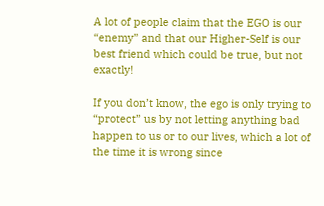A lot of people claim that the EGO is our “enemy” and that our Higher-Self is our best friend which could be true, but not exactly!

If you don’t know, the ego is only trying to “protect” us by not letting anything bad happen to us or to our lives, which a lot of the time it is wrong since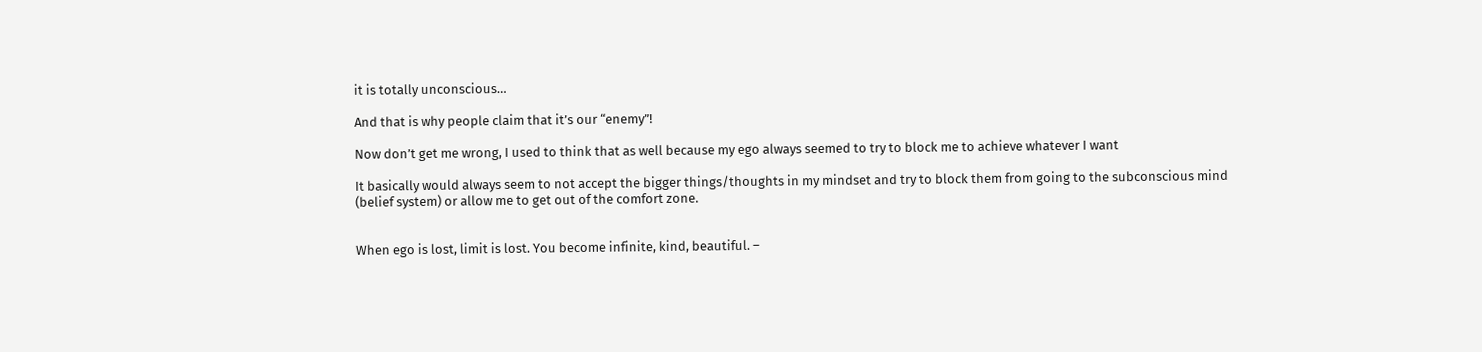it is totally unconscious…

And that is why people claim that it’s our “enemy”!

Now don’t get me wrong, I used to think that as well because my ego always seemed to try to block me to achieve whatever I want

It basically would always seem to not accept the bigger things/thoughts in my mindset and try to block them from going to the subconscious mind (belief system) or allow me to get out of the comfort zone.


When ego is lost, limit is lost. You become infinite, kind, beautiful. –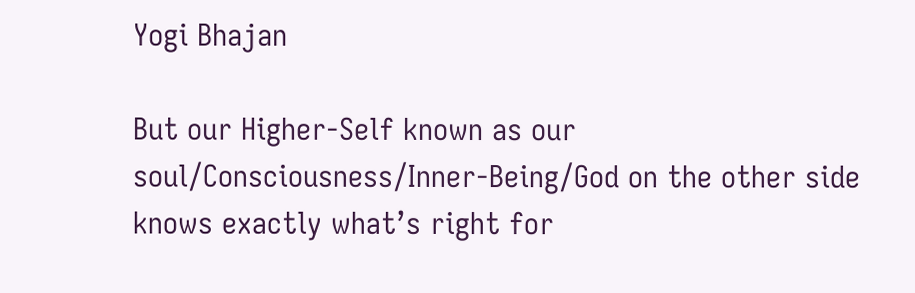Yogi Bhajan

But our Higher-Self known as our soul/Consciousness/Inner-Being/God on the other side knows exactly what’s right for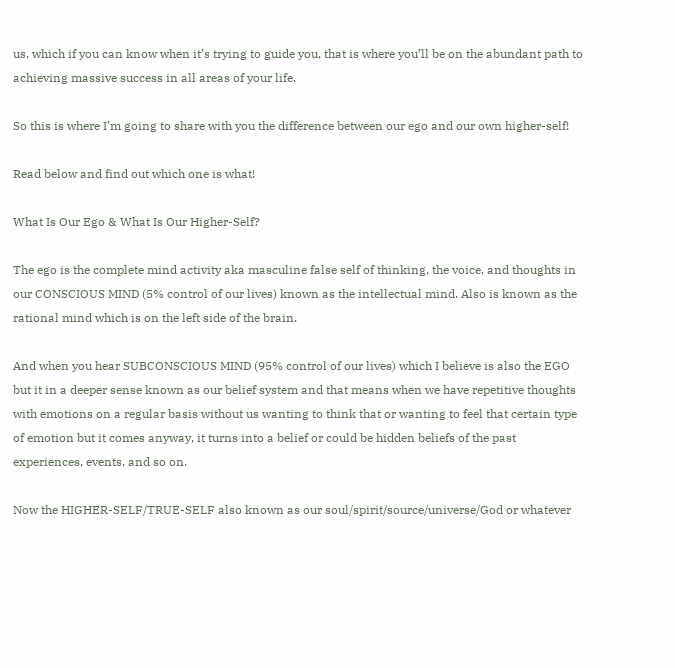us, which if you can know when it’s trying to guide you, that is where you’ll be on the abundant path to achieving massive success in all areas of your life.

So this is where I’m going to share with you the difference between our ego and our own higher-self!

Read below and find out which one is what!

What Is Our Ego & What Is Our Higher-Self?

The ego is the complete mind activity aka masculine false self of thinking, the voice, and thoughts in our CONSCIOUS MIND (5% control of our lives) known as the intellectual mind. Also is known as the rational mind which is on the left side of the brain.

And when you hear SUBCONSCIOUS MIND (95% control of our lives) which I believe is also the EGO but it in a deeper sense known as our belief system and that means when we have repetitive thoughts with emotions on a regular basis without us wanting to think that or wanting to feel that certain type of emotion but it comes anyway, it turns into a belief or could be hidden beliefs of the past experiences, events, and so on.

Now the HIGHER-SELF/TRUE-SELF also known as our soul/spirit/source/universe/God or whatever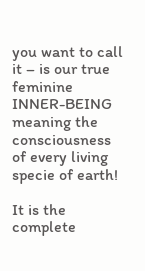you want to call it – is our true feminine INNER-BEING meaning the consciousness of every living specie of earth!

It is the complete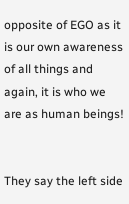opposite of EGO as it is our own awareness of all things and again, it is who we are as human beings!


They say the left side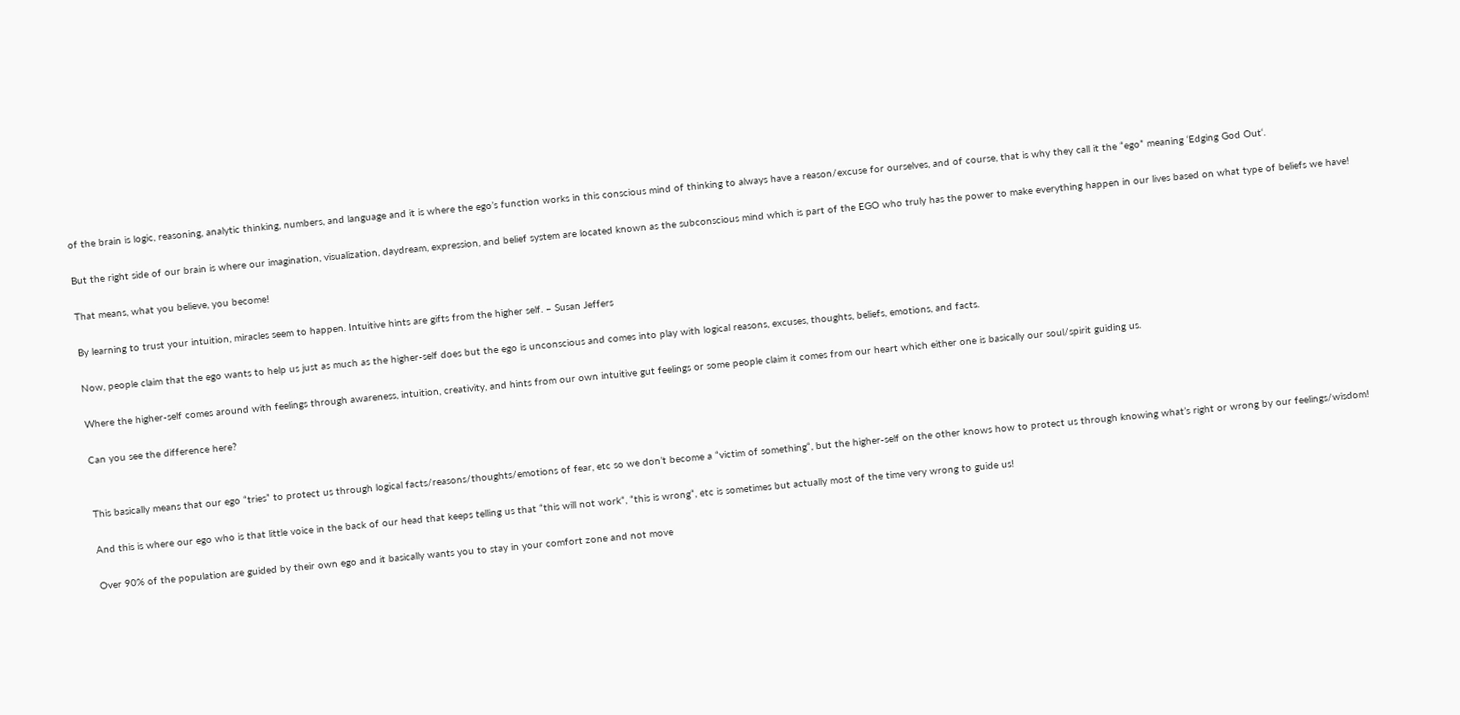of the brain is logic, reasoning, analytic thinking, numbers, and language and it is where the ego’s function works in this conscious mind of thinking to always have a reason/excuse for ourselves, and of course, that is why they call it the “ego” meaning ‘Edging God Out‘.

But the right side of our brain is where our imagination, visualization, daydream, expression, and belief system are located known as the subconscious mind which is part of the EGO who truly has the power to make everything happen in our lives based on what type of beliefs we have!

That means, what you believe, you become!

By learning to trust your intuition, miracles seem to happen. Intuitive hints are gifts from the higher self. – Susan Jeffers

Now, people claim that the ego wants to help us just as much as the higher-self does but the ego is unconscious and comes into play with logical reasons, excuses, thoughts, beliefs, emotions, and facts.

Where the higher-self comes around with feelings through awareness, intuition, creativity, and hints from our own intuitive gut feelings or some people claim it comes from our heart which either one is basically our soul/spirit guiding us.

Can you see the difference here?


This basically means that our ego “tries” to protect us through logical facts/reasons/thoughts/emotions of fear, etc so we don’t become a “victim of something“, but the higher-self on the other knows how to protect us through knowing what’s right or wrong by our feelings/wisdom!

And this is where our ego who is that little voice in the back of our head that keeps telling us that “this will not work“, “this is wrong“, etc is sometimes but actually most of the time very wrong to guide us!

Over 90% of the population are guided by their own ego and it basically wants you to stay in your comfort zone and not move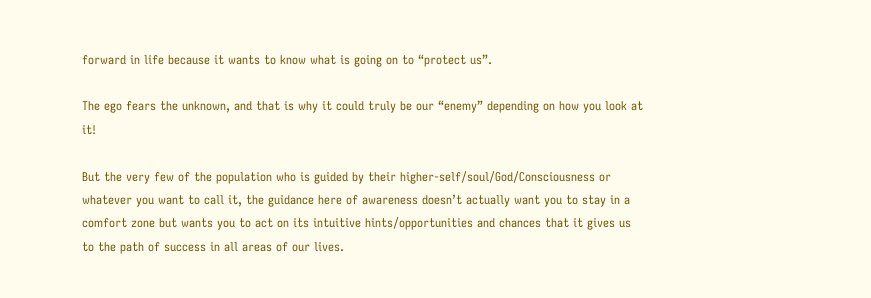forward in life because it wants to know what is going on to “protect us”.

The ego fears the unknown, and that is why it could truly be our “enemy” depending on how you look at it!

But the very few of the population who is guided by their higher-self/soul/God/Consciousness or whatever you want to call it, the guidance here of awareness doesn’t actually want you to stay in a comfort zone but wants you to act on its intuitive hints/opportunities and chances that it gives us to the path of success in all areas of our lives.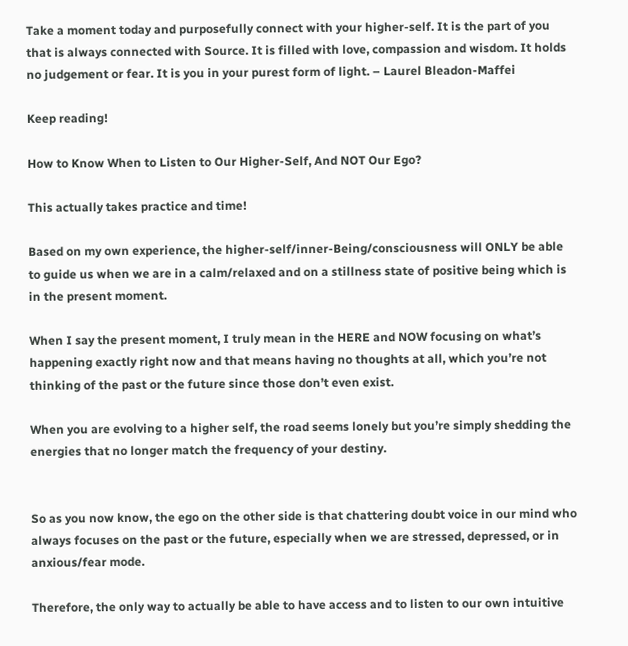Take a moment today and purposefully connect with your higher-self. It is the part of you that is always connected with Source. It is filled with love, compassion and wisdom. It holds no judgement or fear. It is you in your purest form of light. – Laurel Bleadon-Maffei

Keep reading!

How to Know When to Listen to Our Higher-Self, And NOT Our Ego?

This actually takes practice and time!

Based on my own experience, the higher-self/inner-Being/consciousness will ONLY be able to guide us when we are in a calm/relaxed and on a stillness state of positive being which is in the present moment.

When I say the present moment, I truly mean in the HERE and NOW focusing on what’s happening exactly right now and that means having no thoughts at all, which you’re not thinking of the past or the future since those don’t even exist.

When you are evolving to a higher self, the road seems lonely but you’re simply shedding the energies that no longer match the frequency of your destiny.


So as you now know, the ego on the other side is that chattering doubt voice in our mind who always focuses on the past or the future, especially when we are stressed, depressed, or in anxious/fear mode.

Therefore, the only way to actually be able to have access and to listen to our own intuitive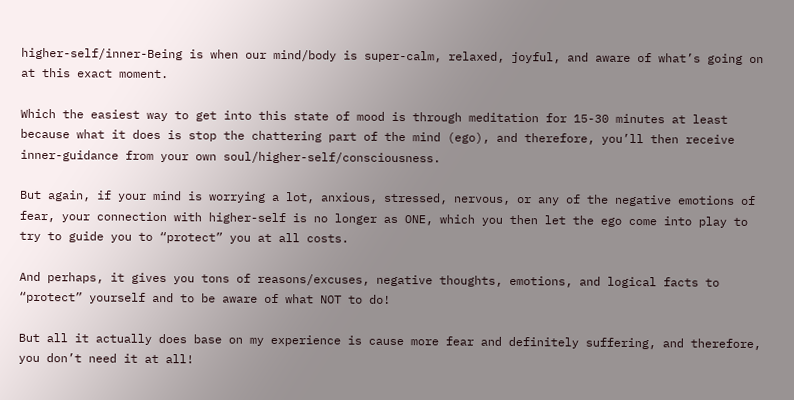higher-self/inner-Being is when our mind/body is super-calm, relaxed, joyful, and aware of what’s going on at this exact moment.

Which the easiest way to get into this state of mood is through meditation for 15-30 minutes at least because what it does is stop the chattering part of the mind (ego), and therefore, you’ll then receive inner-guidance from your own soul/higher-self/consciousness.

But again, if your mind is worrying a lot, anxious, stressed, nervous, or any of the negative emotions of fear, your connection with higher-self is no longer as ONE, which you then let the ego come into play to try to guide you to “protect” you at all costs.

And perhaps, it gives you tons of reasons/excuses, negative thoughts, emotions, and logical facts to “protect” yourself and to be aware of what NOT to do!

But all it actually does base on my experience is cause more fear and definitely suffering, and therefore, you don’t need it at all!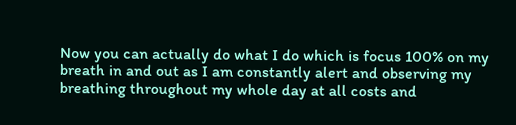Now you can actually do what I do which is focus 100% on my breath in and out as I am constantly alert and observing my breathing throughout my whole day at all costs and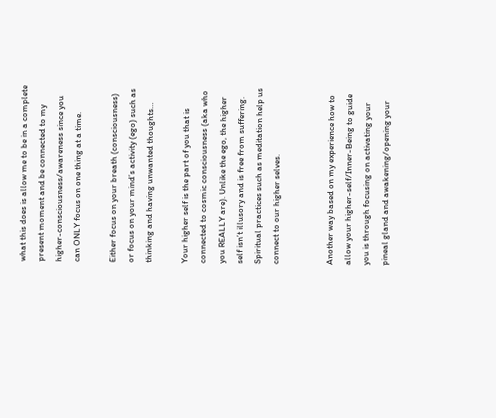what this does is allow me to be in a complete present moment and be connected to my higher-consciousness/awareness since you can ONLY focus on one thing at a time.

Either focus on your breath (consciousness) or focus on your mind’s activity (ego) such as thinking and having unwanted thoughts…

Your higher self is the part of you that is connected to cosmic consciousness (aka who you REALLY are). Unlike the ego, the higher self isn’t illusory and is free from suffering. Spiritual practices such as meditation help us connect to our higher selves.


Another way based on my experience how to allow your higher-self/Inner-Being to guide you is through focusing on activating your pineal gland and awakening/opening your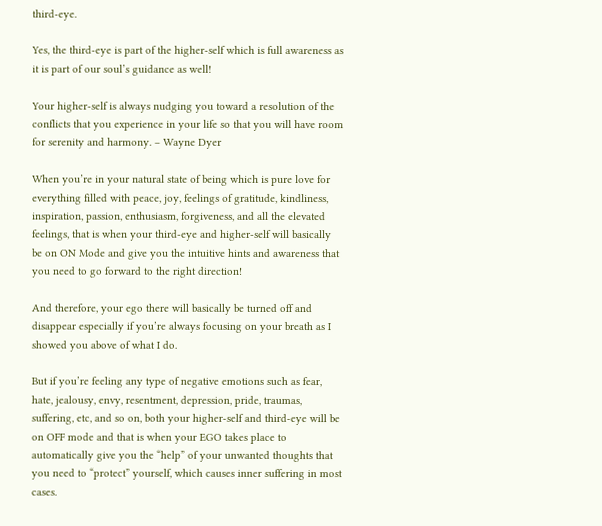third-eye.

Yes, the third-eye is part of the higher-self which is full awareness as it is part of our soul’s guidance as well!

Your higher-self is always nudging you toward a resolution of the conflicts that you experience in your life so that you will have room for serenity and harmony. – Wayne Dyer

When you’re in your natural state of being which is pure love for everything filled with peace, joy, feelings of gratitude, kindliness, inspiration, passion, enthusiasm, forgiveness, and all the elevated feelings, that is when your third-eye and higher-self will basically be on ON Mode and give you the intuitive hints and awareness that you need to go forward to the right direction!

And therefore, your ego there will basically be turned off and disappear especially if you’re always focusing on your breath as I showed you above of what I do.

But if you’re feeling any type of negative emotions such as fear, hate, jealousy, envy, resentment, depression, pride, traumas, suffering, etc, and so on, both your higher-self and third-eye will be on OFF mode and that is when your EGO takes place to automatically give you the “help” of your unwanted thoughts that you need to “protect” yourself, which causes inner suffering in most cases.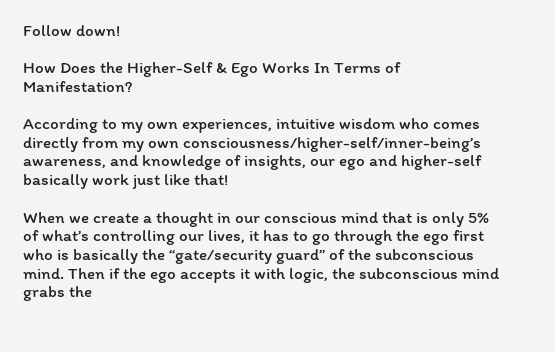Follow down!

How Does the Higher-Self & Ego Works In Terms of Manifestation?

According to my own experiences, intuitive wisdom who comes directly from my own consciousness/higher-self/inner-being’s awareness, and knowledge of insights, our ego and higher-self basically work just like that!

When we create a thought in our conscious mind that is only 5% of what’s controlling our lives, it has to go through the ego first who is basically the “gate/security guard” of the subconscious mind. Then if the ego accepts it with logic, the subconscious mind grabs the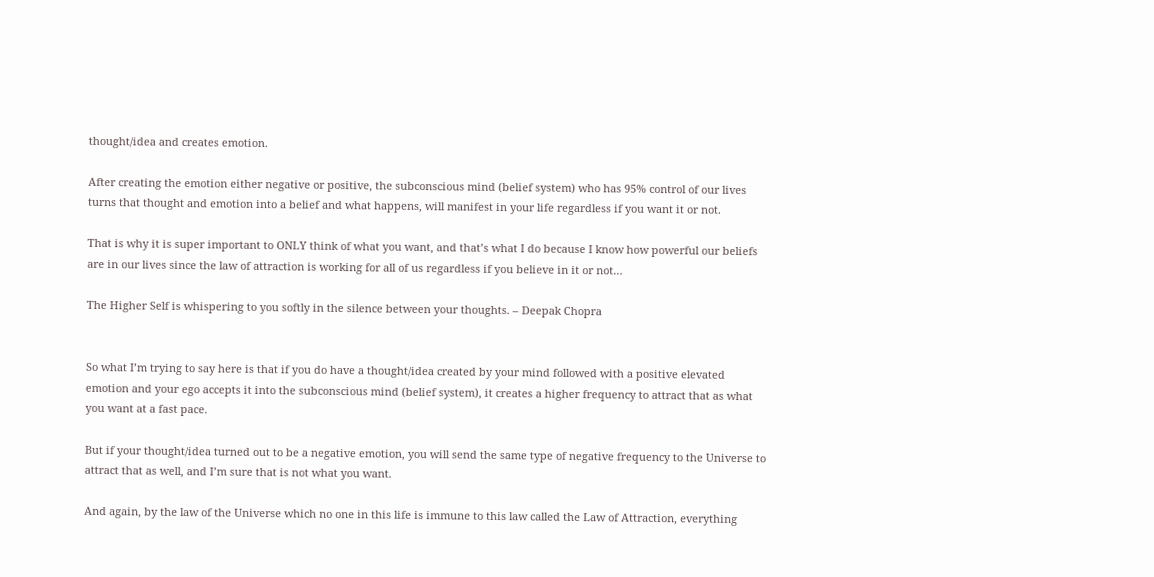thought/idea and creates emotion.

After creating the emotion either negative or positive, the subconscious mind (belief system) who has 95% control of our lives turns that thought and emotion into a belief and what happens, will manifest in your life regardless if you want it or not.

That is why it is super important to ONLY think of what you want, and that’s what I do because I know how powerful our beliefs are in our lives since the law of attraction is working for all of us regardless if you believe in it or not…

The Higher Self is whispering to you softly in the silence between your thoughts. – Deepak Chopra


So what I’m trying to say here is that if you do have a thought/idea created by your mind followed with a positive elevated emotion and your ego accepts it into the subconscious mind (belief system), it creates a higher frequency to attract that as what you want at a fast pace.

But if your thought/idea turned out to be a negative emotion, you will send the same type of negative frequency to the Universe to attract that as well, and I’m sure that is not what you want.

And again, by the law of the Universe which no one in this life is immune to this law called the Law of Attraction, everything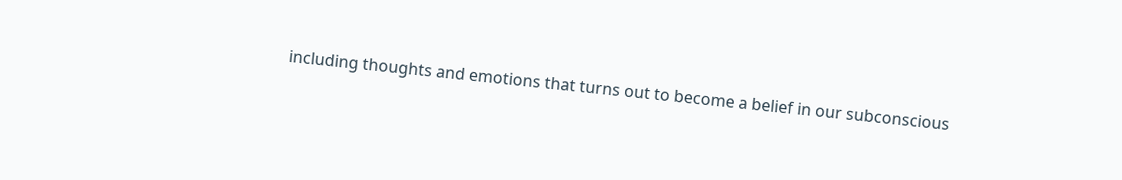including thoughts and emotions that turns out to become a belief in our subconscious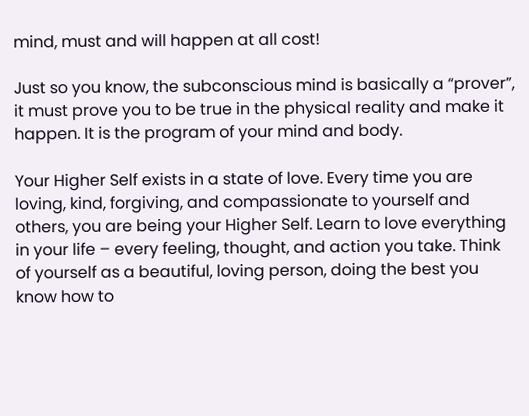mind, must and will happen at all cost!

Just so you know, the subconscious mind is basically a “prover”, it must prove you to be true in the physical reality and make it happen. It is the program of your mind and body.

Your Higher Self exists in a state of love. Every time you are loving, kind, forgiving, and compassionate to yourself and others, you are being your Higher Self. Learn to love everything in your life – every feeling, thought, and action you take. Think of yourself as a beautiful, loving person, doing the best you know how to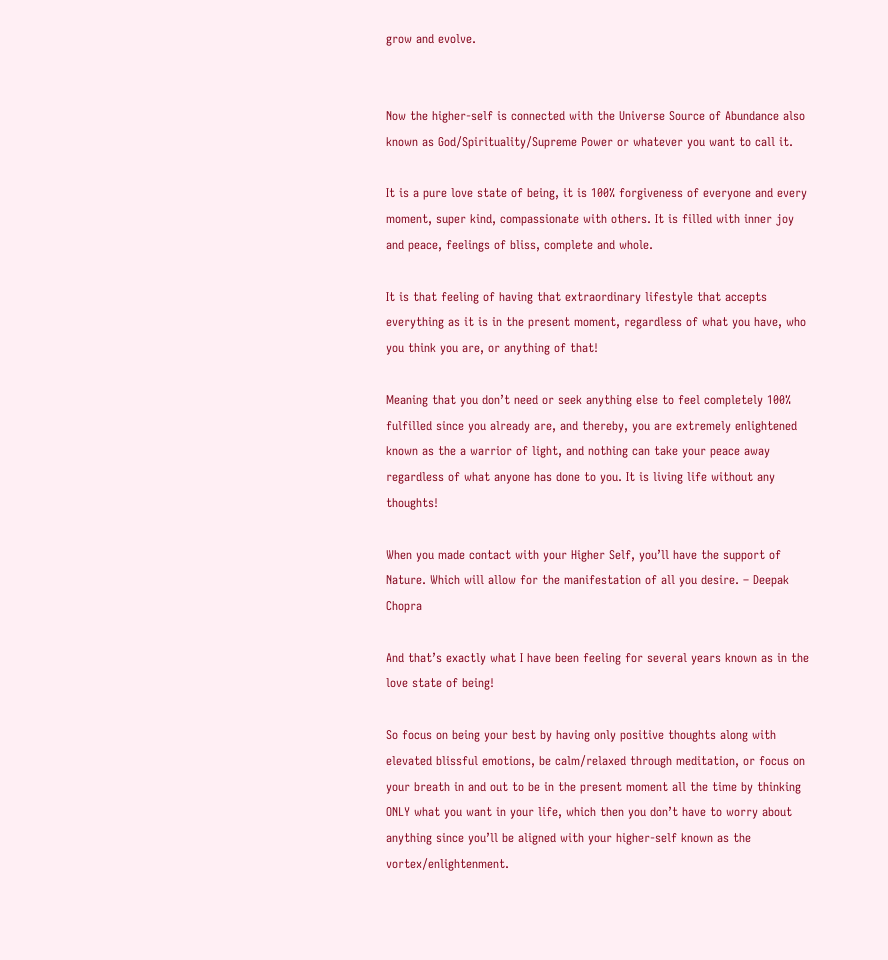grow and evolve.


Now the higher-self is connected with the Universe Source of Abundance also known as God/Spirituality/Supreme Power or whatever you want to call it.

It is a pure love state of being, it is 100% forgiveness of everyone and every moment, super kind, compassionate with others. It is filled with inner joy and peace, feelings of bliss, complete and whole.

It is that feeling of having that extraordinary lifestyle that accepts everything as it is in the present moment, regardless of what you have, who you think you are, or anything of that!

Meaning that you don’t need or seek anything else to feel completely 100% fulfilled since you already are, and thereby, you are extremely enlightened known as the a warrior of light, and nothing can take your peace away regardless of what anyone has done to you. It is living life without any thoughts!

When you made contact with your Higher Self, you’ll have the support of Nature. Which will allow for the manifestation of all you desire. – Deepak Chopra

And that’s exactly what I have been feeling for several years known as in the love state of being!

So focus on being your best by having only positive thoughts along with elevated blissful emotions, be calm/relaxed through meditation, or focus on your breath in and out to be in the present moment all the time by thinking ONLY what you want in your life, which then you don’t have to worry about anything since you’ll be aligned with your higher-self known as the vortex/enlightenment.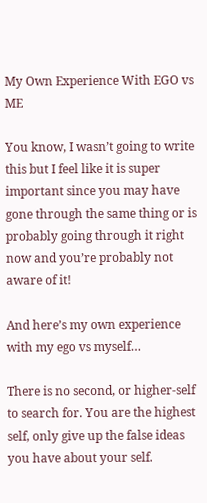My Own Experience With EGO vs ME

You know, I wasn’t going to write this but I feel like it is super important since you may have gone through the same thing or is probably going through it right now and you’re probably not aware of it!

And here’s my own experience with my ego vs myself…

There is no second, or higher-self to search for. You are the highest self, only give up the false ideas you have about your self.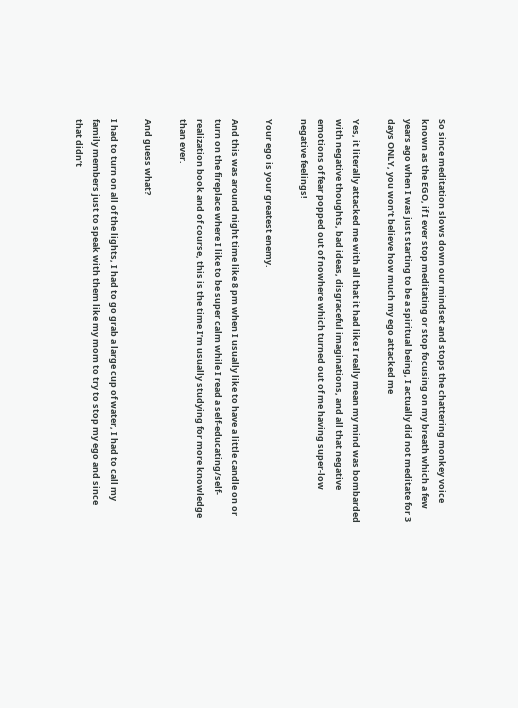So since meditation slows down our mindset and stops the chattering monkey voice known as the EGO, if I ever stop meditating or stop focusing on my breath which a few years ago when I was just starting to be a spiritual being, I actually did not meditate for 3 days ONLY, you won’t believe how much my ego attacked me

Yes, it literally attacked me with all that it had like I really mean my mind was bombarded with negative thoughts, bad ideas, disgraceful imaginations, and all that negative emotions of fear popped out of nowhere which turned out of me having super-low negative feelings!

Your ego is your greatest enemy.

And this was around night time like 8 pm when I usually like to have a little candle on or turn on the fireplace where I like to be super calm while I read a self-educating/self-realization book and of course, this is the time I’m usually studying for more knowledge than ever.

And guess what?

I had to turn on all of the lights, I had to go grab a large cup of water, I had to call my family members just to speak with them like my mom to try to stop my ego and since that didn’t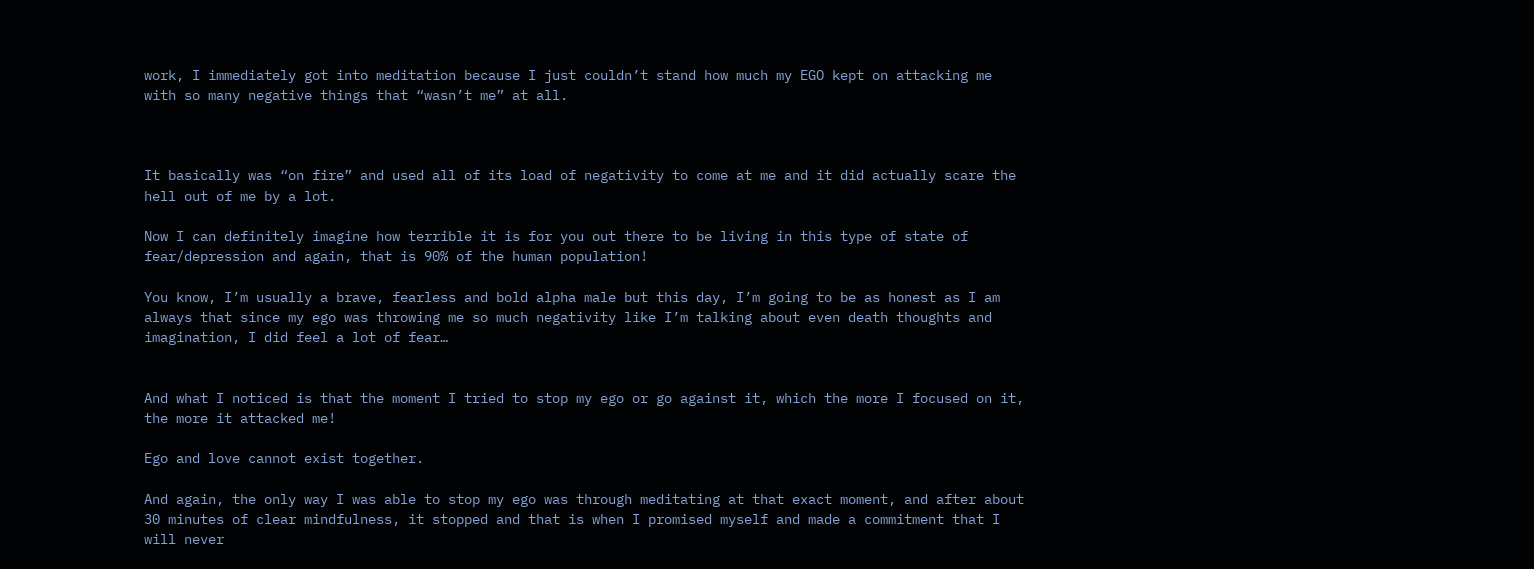work, I immediately got into meditation because I just couldn’t stand how much my EGO kept on attacking me with so many negative things that “wasn’t me” at all.



It basically was “on fire” and used all of its load of negativity to come at me and it did actually scare the hell out of me by a lot.

Now I can definitely imagine how terrible it is for you out there to be living in this type of state of fear/depression and again, that is 90% of the human population!

You know, I’m usually a brave, fearless and bold alpha male but this day, I’m going to be as honest as I am always that since my ego was throwing me so much negativity like I’m talking about even death thoughts and imagination, I did feel a lot of fear…


And what I noticed is that the moment I tried to stop my ego or go against it, which the more I focused on it, the more it attacked me!

Ego and love cannot exist together.

And again, the only way I was able to stop my ego was through meditating at that exact moment, and after about 30 minutes of clear mindfulness, it stopped and that is when I promised myself and made a commitment that I will never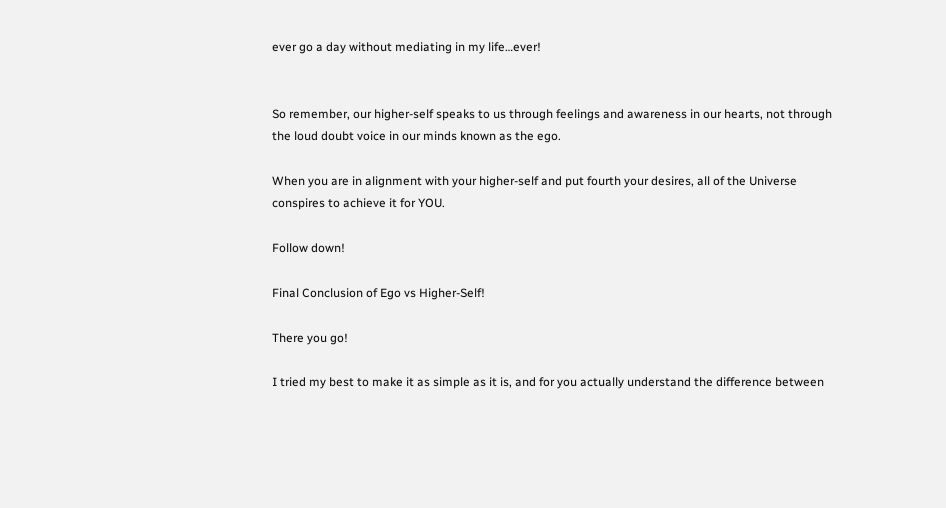ever go a day without mediating in my life…ever!


So remember, our higher-self speaks to us through feelings and awareness in our hearts, not through the loud doubt voice in our minds known as the ego.

When you are in alignment with your higher-self and put fourth your desires, all of the Universe conspires to achieve it for YOU.

Follow down!

Final Conclusion of Ego vs Higher-Self!

There you go!

I tried my best to make it as simple as it is, and for you actually understand the difference between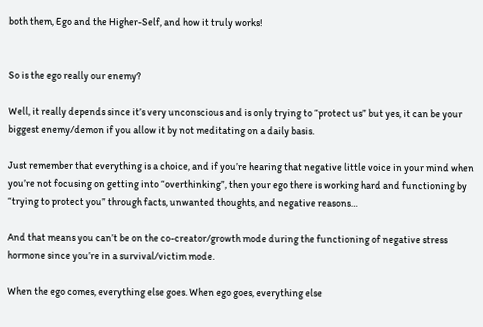both them, Ego and the Higher-Self, and how it truly works!


So is the ego really our enemy?

Well, it really depends since it’s very unconscious and is only trying to “protect us” but yes, it can be your biggest enemy/demon if you allow it by not meditating on a daily basis.

Just remember that everything is a choice, and if you’re hearing that negative little voice in your mind when you’re not focusing on getting into “overthinking”, then your ego there is working hard and functioning by “trying to protect you” through facts, unwanted thoughts, and negative reasons…

And that means you can’t be on the co-creator/growth mode during the functioning of negative stress hormone since you’re in a survival/victim mode.

When the ego comes, everything else goes. When ego goes, everything else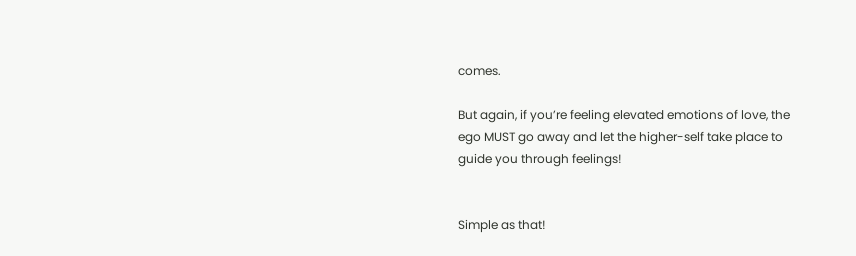comes.

But again, if you’re feeling elevated emotions of love, the ego MUST go away and let the higher-self take place to guide you through feelings!


Simple as that!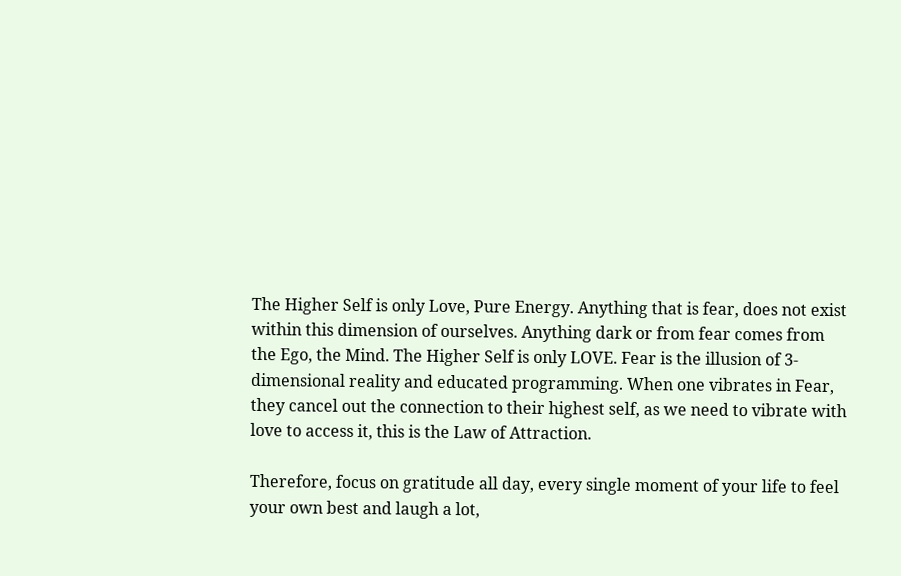The Higher Self is only Love, Pure Energy. Anything that is fear, does not exist within this dimension of ourselves. Anything dark or from fear comes from the Ego, the Mind. The Higher Self is only LOVE. Fear is the illusion of 3-dimensional reality and educated programming. When one vibrates in Fear, they cancel out the connection to their highest self, as we need to vibrate with love to access it, this is the Law of Attraction.

Therefore, focus on gratitude all day, every single moment of your life to feel your own best and laugh a lot,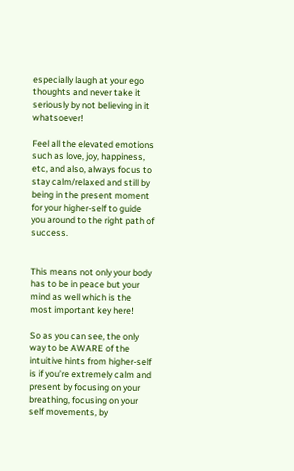especially laugh at your ego thoughts and never take it seriously by not believing in it whatsoever!

Feel all the elevated emotions such as love, joy, happiness, etc, and also, always focus to stay calm/relaxed and still by being in the present moment for your higher-self to guide you around to the right path of success.


This means not only your body has to be in peace but your mind as well which is the most important key here!

So as you can see, the only way to be AWARE of the intuitive hints from higher-self is if you’re extremely calm and present by focusing on your breathing, focusing on your self movements, by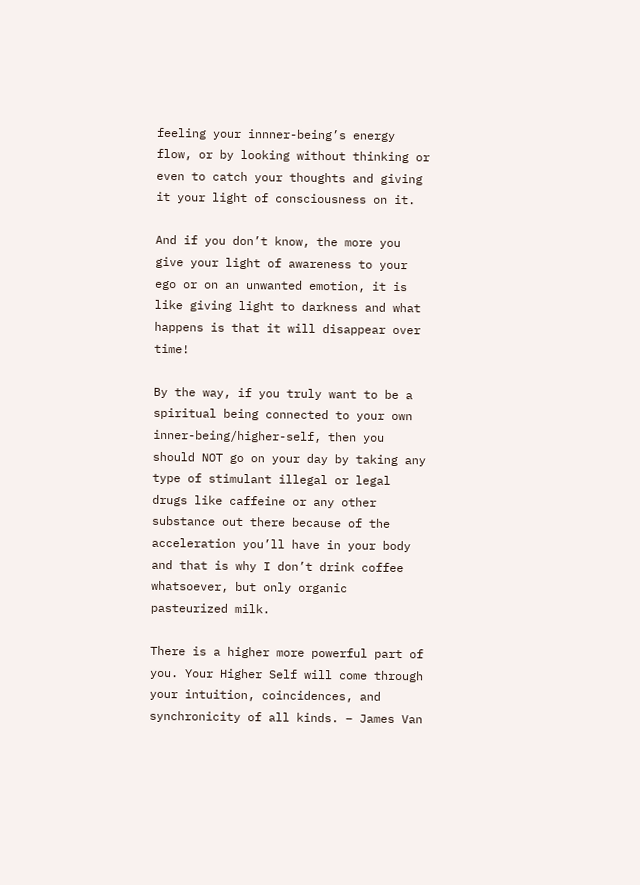feeling your innner-being’s energy flow, or by looking without thinking or even to catch your thoughts and giving it your light of consciousness on it.

And if you don’t know, the more you give your light of awareness to your ego or on an unwanted emotion, it is like giving light to darkness and what happens is that it will disappear over time!

By the way, if you truly want to be a spiritual being connected to your own inner-being/higher-self, then you should NOT go on your day by taking any type of stimulant illegal or legal drugs like caffeine or any other substance out there because of the acceleration you’ll have in your body and that is why I don’t drink coffee whatsoever, but only organic pasteurized milk.

There is a higher more powerful part of you. Your Higher Self will come through your intuition, coincidences, and synchronicity of all kinds. – James Van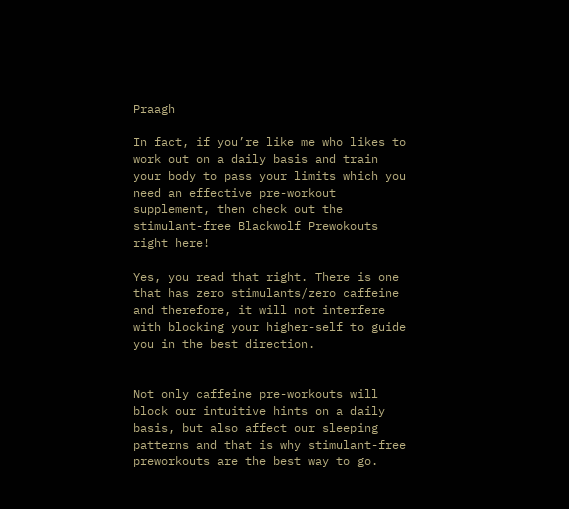Praagh

In fact, if you’re like me who likes to work out on a daily basis and train your body to pass your limits which you need an effective pre-workout supplement, then check out the stimulant-free Blackwolf Prewokouts right here!

Yes, you read that right. There is one that has zero stimulants/zero caffeine and therefore, it will not interfere with blocking your higher-self to guide you in the best direction.


Not only caffeine pre-workouts will block our intuitive hints on a daily basis, but also affect our sleeping patterns and that is why stimulant-free preworkouts are the best way to go.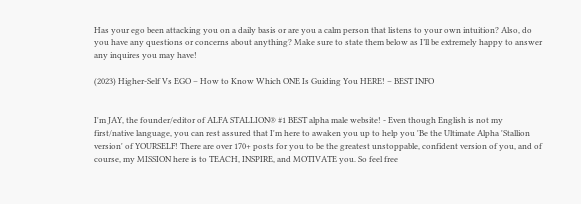Has your ego been attacking you on a daily basis or are you a calm person that listens to your own intuition? Also, do you have any questions or concerns about anything? Make sure to state them below as I’ll be extremely happy to answer any inquires you may have!

(2023) Higher-Self Vs EGO – How to Know Which ONE Is Guiding You HERE! – BEST INFO


I'm JAY, the founder/editor of ALFA STALLION® #1 BEST alpha male website! - Even though English is not my first/native language, you can rest assured that I'm here to awaken you up to help you 'Be the Ultimate Alpha 'Stallion version' of YOURSELF! There are over 170+ posts for you to be the greatest unstoppable, confident version of you, and of course, my MISSION here is to TEACH, INSPIRE, and MOTIVATE you. So feel free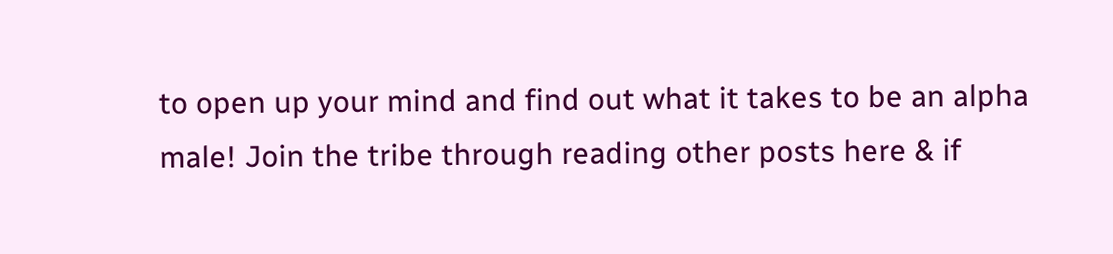to open up your mind and find out what it takes to be an alpha male! Join the tribe through reading other posts here & if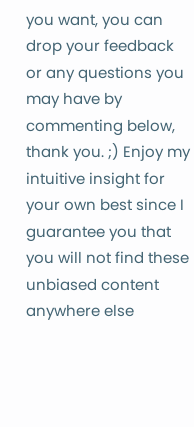you want, you can drop your feedback or any questions you may have by commenting below, thank you. ;) Enjoy my intuitive insight for your own best since I guarantee you that you will not find these unbiased content anywhere else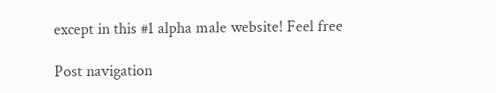except in this #1 alpha male website! Feel free

Post navigation